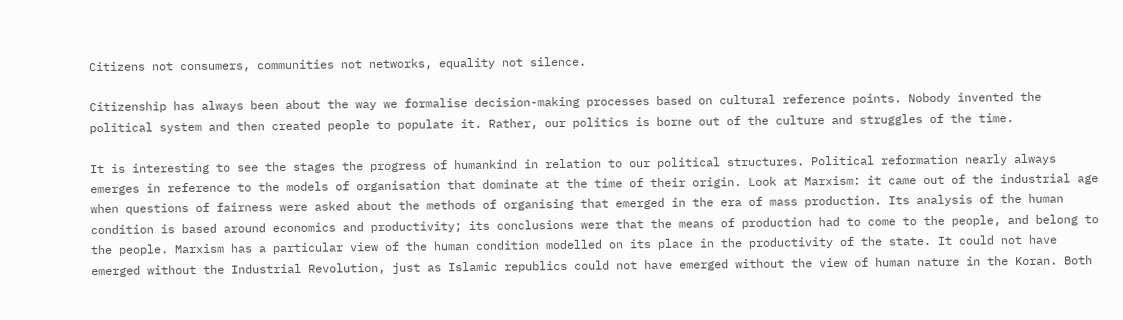Citizens not consumers, communities not networks, equality not silence.

Citizenship has always been about the way we formalise decision-making processes based on cultural reference points. Nobody invented the political system and then created people to populate it. Rather, our politics is borne out of the culture and struggles of the time.

It is interesting to see the stages the progress of humankind in relation to our political structures. Political reformation nearly always emerges in reference to the models of organisation that dominate at the time of their origin. Look at Marxism: it came out of the industrial age when questions of fairness were asked about the methods of organising that emerged in the era of mass production. Its analysis of the human condition is based around economics and productivity; its conclusions were that the means of production had to come to the people, and belong to the people. Marxism has a particular view of the human condition modelled on its place in the productivity of the state. It could not have emerged without the Industrial Revolution, just as Islamic republics could not have emerged without the view of human nature in the Koran. Both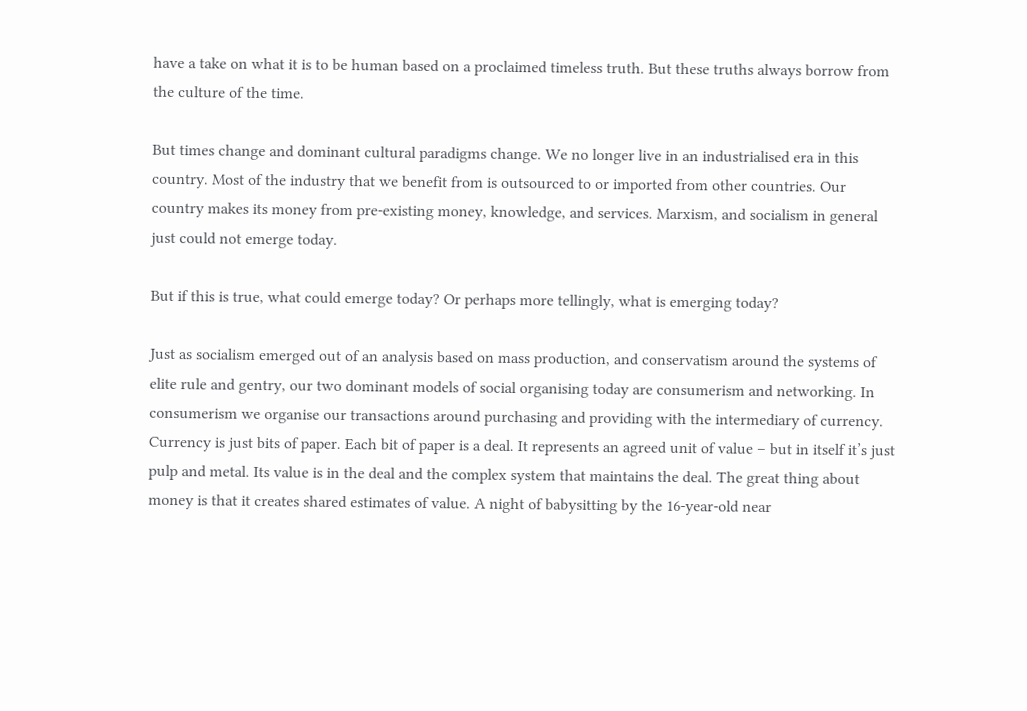have a take on what it is to be human based on a proclaimed timeless truth. But these truths always borrow from the culture of the time.

But times change and dominant cultural paradigms change. We no longer live in an industrialised era in this country. Most of the industry that we benefit from is outsourced to or imported from other countries. Our country makes its money from pre-existing money, knowledge, and services. Marxism, and socialism in general just could not emerge today.

But if this is true, what could emerge today? Or perhaps more tellingly, what is emerging today?

Just as socialism emerged out of an analysis based on mass production, and conservatism around the systems of elite rule and gentry, our two dominant models of social organising today are consumerism and networking. In consumerism we organise our transactions around purchasing and providing with the intermediary of currency. Currency is just bits of paper. Each bit of paper is a deal. It represents an agreed unit of value – but in itself it’s just pulp and metal. Its value is in the deal and the complex system that maintains the deal. The great thing about money is that it creates shared estimates of value. A night of babysitting by the 16-year-old near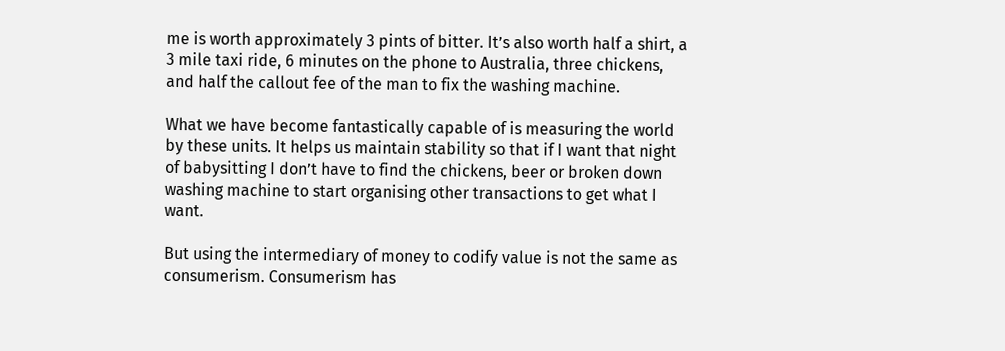me is worth approximately 3 pints of bitter. It’s also worth half a shirt, a 3 mile taxi ride, 6 minutes on the phone to Australia, three chickens, and half the callout fee of the man to fix the washing machine.

What we have become fantastically capable of is measuring the world by these units. It helps us maintain stability so that if I want that night of babysitting I don’t have to find the chickens, beer or broken down washing machine to start organising other transactions to get what I want.

But using the intermediary of money to codify value is not the same as consumerism. Consumerism has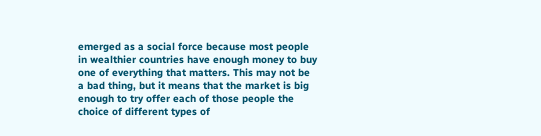emerged as a social force because most people in wealthier countries have enough money to buy one of everything that matters. This may not be a bad thing, but it means that the market is big enough to try offer each of those people the choice of different types of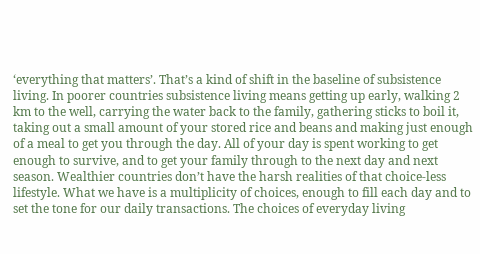‘everything that matters’. That’s a kind of shift in the baseline of subsistence living. In poorer countries subsistence living means getting up early, walking 2 km to the well, carrying the water back to the family, gathering sticks to boil it, taking out a small amount of your stored rice and beans and making just enough of a meal to get you through the day. All of your day is spent working to get enough to survive, and to get your family through to the next day and next season. Wealthier countries don’t have the harsh realities of that choice-less lifestyle. What we have is a multiplicity of choices, enough to fill each day and to set the tone for our daily transactions. The choices of everyday living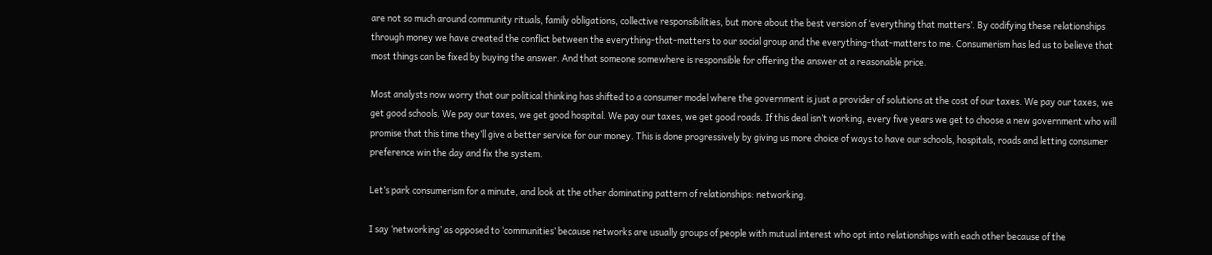are not so much around community rituals, family obligations, collective responsibilities, but more about the best version of ‘everything that matters’. By codifying these relationships through money we have created the conflict between the everything-that-matters to our social group and the everything-that-matters to me. Consumerism has led us to believe that most things can be fixed by buying the answer. And that someone somewhere is responsible for offering the answer at a reasonable price.

Most analysts now worry that our political thinking has shifted to a consumer model where the government is just a provider of solutions at the cost of our taxes. We pay our taxes, we get good schools. We pay our taxes, we get good hospital. We pay our taxes, we get good roads. If this deal isn’t working, every five years we get to choose a new government who will promise that this time they’ll give a better service for our money. This is done progressively by giving us more choice of ways to have our schools, hospitals, roads and letting consumer preference win the day and fix the system.

Let’s park consumerism for a minute, and look at the other dominating pattern of relationships: networking.

I say ‘networking’ as opposed to ‘communities’ because networks are usually groups of people with mutual interest who opt into relationships with each other because of the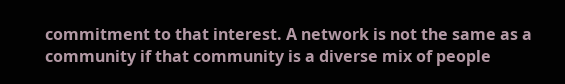commitment to that interest. A network is not the same as a community if that community is a diverse mix of people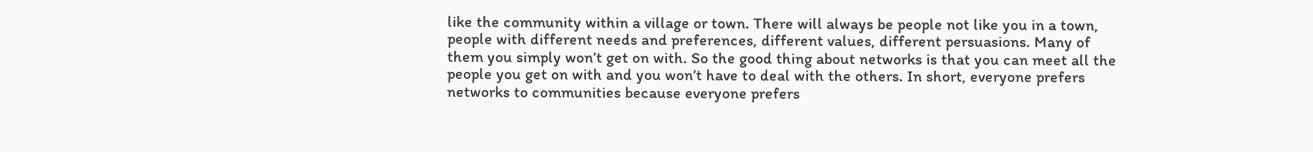like the community within a village or town. There will always be people not like you in a town, people with different needs and preferences, different values, different persuasions. Many of them you simply won’t get on with. So the good thing about networks is that you can meet all the people you get on with and you won’t have to deal with the others. In short, everyone prefers networks to communities because everyone prefers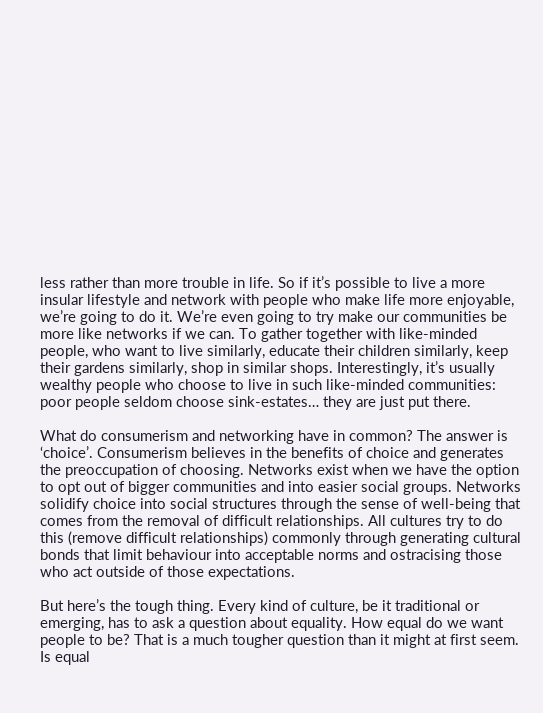less rather than more trouble in life. So if it’s possible to live a more insular lifestyle and network with people who make life more enjoyable, we’re going to do it. We’re even going to try make our communities be more like networks if we can. To gather together with like-minded people, who want to live similarly, educate their children similarly, keep their gardens similarly, shop in similar shops. Interestingly, it’s usually wealthy people who choose to live in such like-minded communities: poor people seldom choose sink-estates… they are just put there.

What do consumerism and networking have in common? The answer is ‘choice’. Consumerism believes in the benefits of choice and generates the preoccupation of choosing. Networks exist when we have the option to opt out of bigger communities and into easier social groups. Networks solidify choice into social structures through the sense of well-being that comes from the removal of difficult relationships. All cultures try to do this (remove difficult relationships) commonly through generating cultural bonds that limit behaviour into acceptable norms and ostracising those who act outside of those expectations.

But here’s the tough thing. Every kind of culture, be it traditional or emerging, has to ask a question about equality. How equal do we want people to be? That is a much tougher question than it might at first seem. Is equal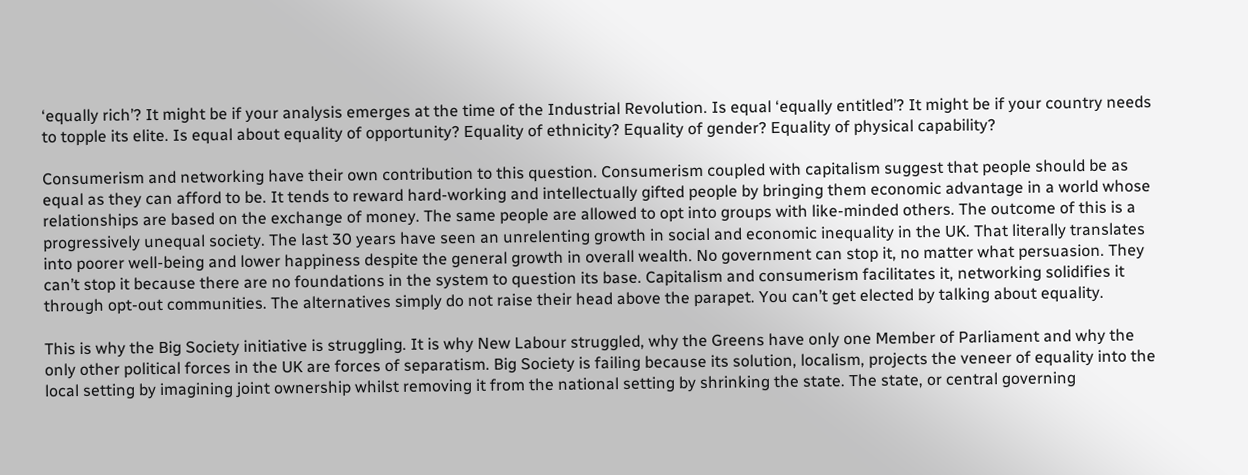‘equally rich’? It might be if your analysis emerges at the time of the Industrial Revolution. Is equal ‘equally entitled’? It might be if your country needs to topple its elite. Is equal about equality of opportunity? Equality of ethnicity? Equality of gender? Equality of physical capability?

Consumerism and networking have their own contribution to this question. Consumerism coupled with capitalism suggest that people should be as equal as they can afford to be. It tends to reward hard-working and intellectually gifted people by bringing them economic advantage in a world whose relationships are based on the exchange of money. The same people are allowed to opt into groups with like-minded others. The outcome of this is a progressively unequal society. The last 30 years have seen an unrelenting growth in social and economic inequality in the UK. That literally translates into poorer well-being and lower happiness despite the general growth in overall wealth. No government can stop it, no matter what persuasion. They can’t stop it because there are no foundations in the system to question its base. Capitalism and consumerism facilitates it, networking solidifies it through opt-out communities. The alternatives simply do not raise their head above the parapet. You can’t get elected by talking about equality.

This is why the Big Society initiative is struggling. It is why New Labour struggled, why the Greens have only one Member of Parliament and why the only other political forces in the UK are forces of separatism. Big Society is failing because its solution, localism, projects the veneer of equality into the local setting by imagining joint ownership whilst removing it from the national setting by shrinking the state. The state, or central governing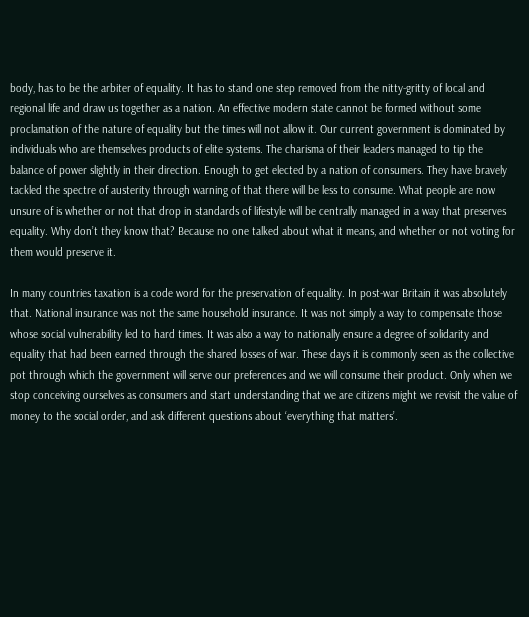body, has to be the arbiter of equality. It has to stand one step removed from the nitty-gritty of local and regional life and draw us together as a nation. An effective modern state cannot be formed without some proclamation of the nature of equality but the times will not allow it. Our current government is dominated by individuals who are themselves products of elite systems. The charisma of their leaders managed to tip the balance of power slightly in their direction. Enough to get elected by a nation of consumers. They have bravely tackled the spectre of austerity through warning of that there will be less to consume. What people are now unsure of is whether or not that drop in standards of lifestyle will be centrally managed in a way that preserves equality. Why don’t they know that? Because no one talked about what it means, and whether or not voting for them would preserve it.

In many countries taxation is a code word for the preservation of equality. In post-war Britain it was absolutely that. National insurance was not the same household insurance. It was not simply a way to compensate those whose social vulnerability led to hard times. It was also a way to nationally ensure a degree of solidarity and equality that had been earned through the shared losses of war. These days it is commonly seen as the collective pot through which the government will serve our preferences and we will consume their product. Only when we stop conceiving ourselves as consumers and start understanding that we are citizens might we revisit the value of money to the social order, and ask different questions about ‘everything that matters’.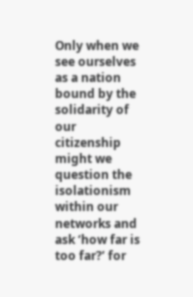Only when we see ourselves as a nation bound by the solidarity of our citizenship might we question the isolationism within our networks and ask ‘how far is too far?’ for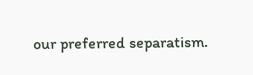our preferred separatism.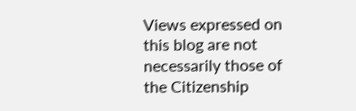Views expressed on this blog are not necessarily those of the Citizenship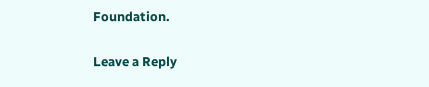Foundation.

Leave a Reply